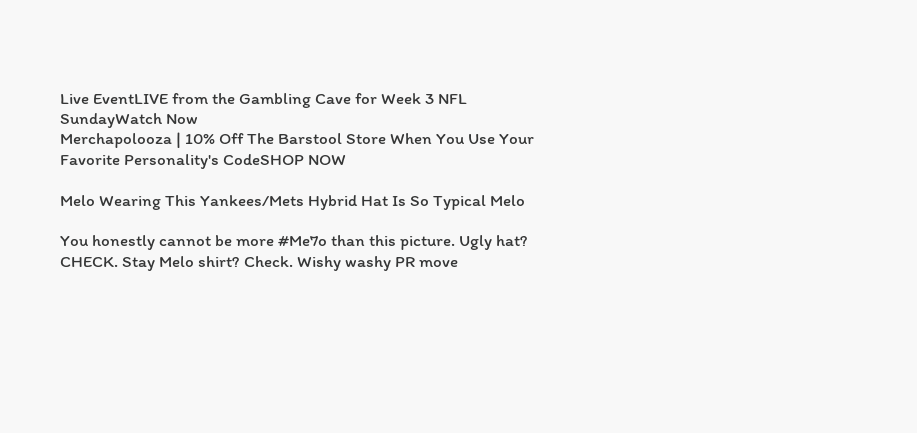Live EventLIVE from the Gambling Cave for Week 3 NFL SundayWatch Now
Merchapolooza | 10% Off The Barstool Store When You Use Your Favorite Personality's CodeSHOP NOW

Melo Wearing This Yankees/Mets Hybrid Hat Is So Typical Melo

You honestly cannot be more #Me7o than this picture. Ugly hat? CHECK. Stay Melo shirt? Check. Wishy washy PR move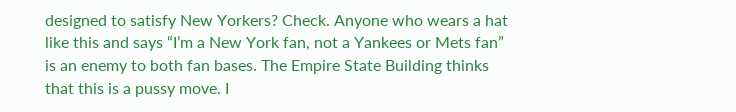designed to satisfy New Yorkers? Check. Anyone who wears a hat like this and says “I’m a New York fan, not a Yankees or Mets fan” is an enemy to both fan bases. The Empire State Building thinks that this is a pussy move. I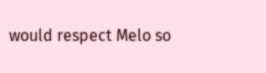would respect Melo so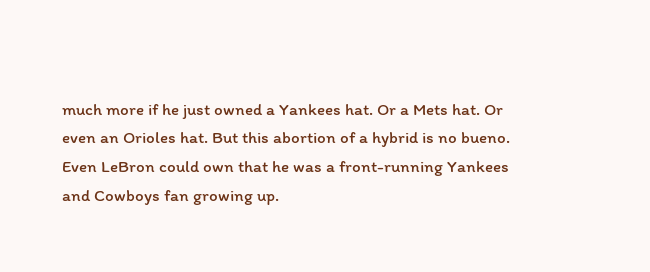much more if he just owned a Yankees hat. Or a Mets hat. Or even an Orioles hat. But this abortion of a hybrid is no bueno. Even LeBron could own that he was a front-running Yankees and Cowboys fan growing up.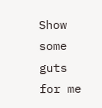Show some guts for me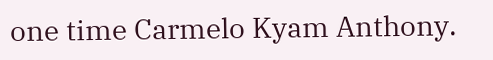one time Carmelo Kyam Anthony.